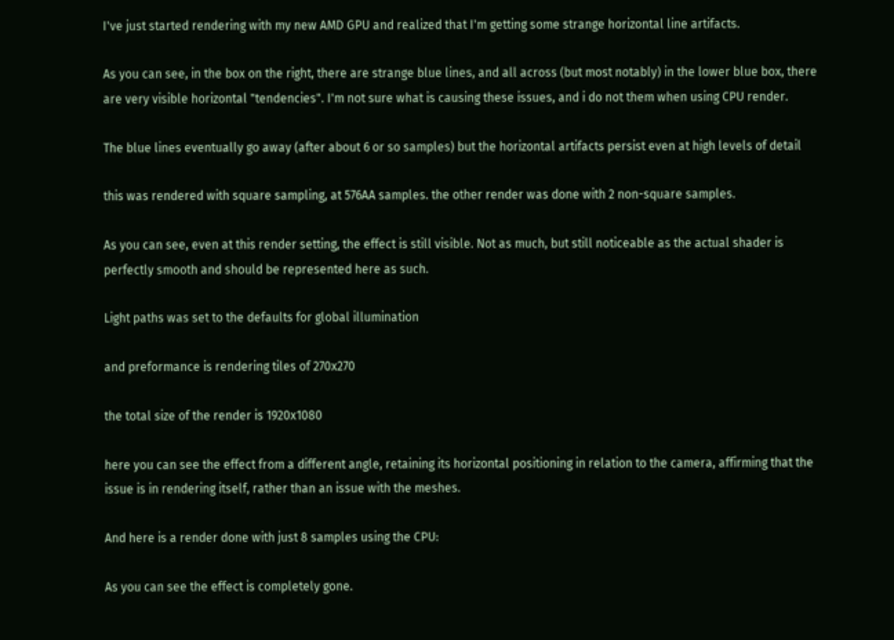I've just started rendering with my new AMD GPU and realized that I'm getting some strange horizontal line artifacts.

As you can see, in the box on the right, there are strange blue lines, and all across (but most notably) in the lower blue box, there are very visible horizontal "tendencies". I'm not sure what is causing these issues, and i do not them when using CPU render.

The blue lines eventually go away (after about 6 or so samples) but the horizontal artifacts persist even at high levels of detail

this was rendered with square sampling, at 576AA samples. the other render was done with 2 non-square samples.

As you can see, even at this render setting, the effect is still visible. Not as much, but still noticeable as the actual shader is perfectly smooth and should be represented here as such.

Light paths was set to the defaults for global illumination

and preformance is rendering tiles of 270x270

the total size of the render is 1920x1080

here you can see the effect from a different angle, retaining its horizontal positioning in relation to the camera, affirming that the issue is in rendering itself, rather than an issue with the meshes.

And here is a render done with just 8 samples using the CPU:

As you can see the effect is completely gone.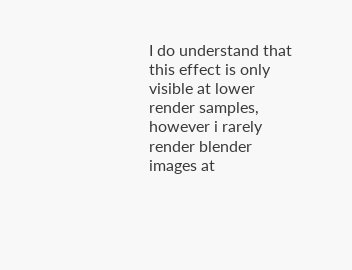I do understand that this effect is only visible at lower render samples, however i rarely render blender images at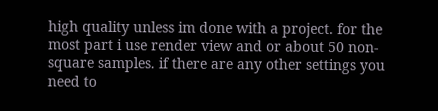high quality unless im done with a project. for the most part i use render view and or about 50 non-square samples. if there are any other settings you need to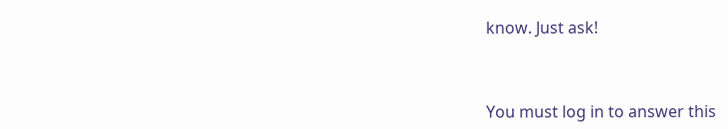know. Just ask!



You must log in to answer this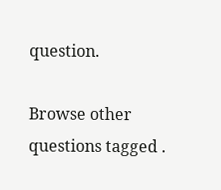question.

Browse other questions tagged .